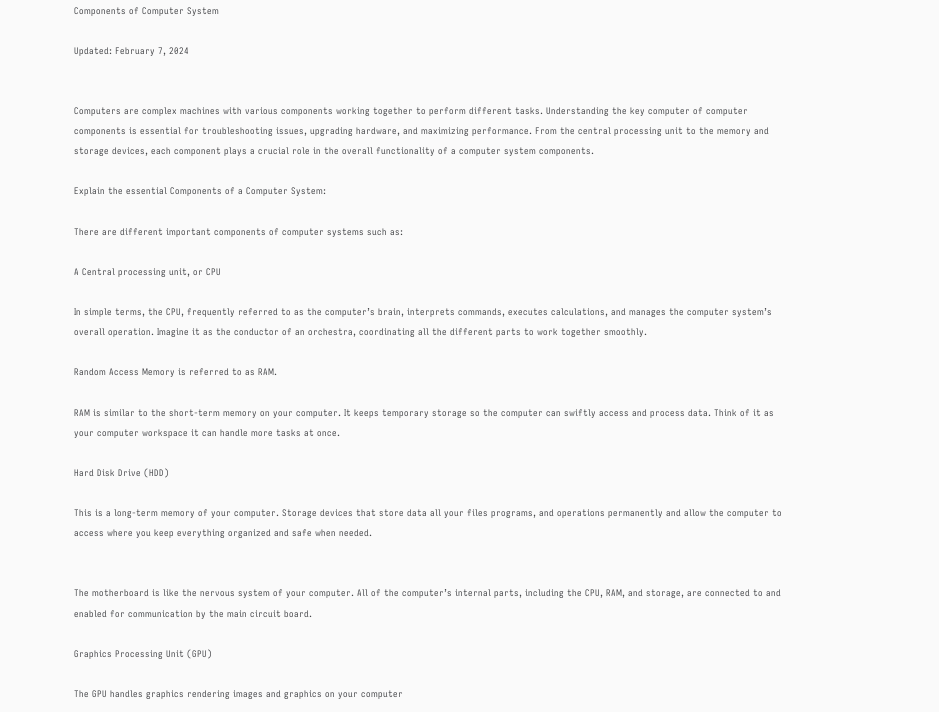Components of Computer System

Updated: February 7, 2024


Computers are complex machines with various components working together to perform different tasks. Understanding the key computer of computer components is essential for troubleshooting issues, upgrading hardware, and maximizing performance. From the central processing unit to the memory and storage devices, each component plays a crucial role in the overall functionality of a computer system components.

Explain the essential Components of a Computer System:

There are different important components of computer systems such as:

A Central processing unit, or CPU

In simple terms, the CPU, frequently referred to as the computer’s brain, interprets commands, executes calculations, and manages the computer system’s overall operation. Imagine it as the conductor of an orchestra, coordinating all the different parts to work together smoothly.

Random Access Memory is referred to as RAM.

RAM is similar to the short-term memory on your computer. It keeps temporary storage so the computer can swiftly access and process data. Think of it as your computer workspace it can handle more tasks at once.

Hard Disk Drive (HDD)

This is a long-term memory of your computer. Storage devices that store data all your files programs, and operations permanently and allow the computer to access where you keep everything organized and safe when needed.


The motherboard is like the nervous system of your computer. All of the computer’s internal parts, including the CPU, RAM, and storage, are connected to and enabled for communication by the main circuit board.

Graphics Processing Unit (GPU)

The GPU handles graphics rendering images and graphics on your computer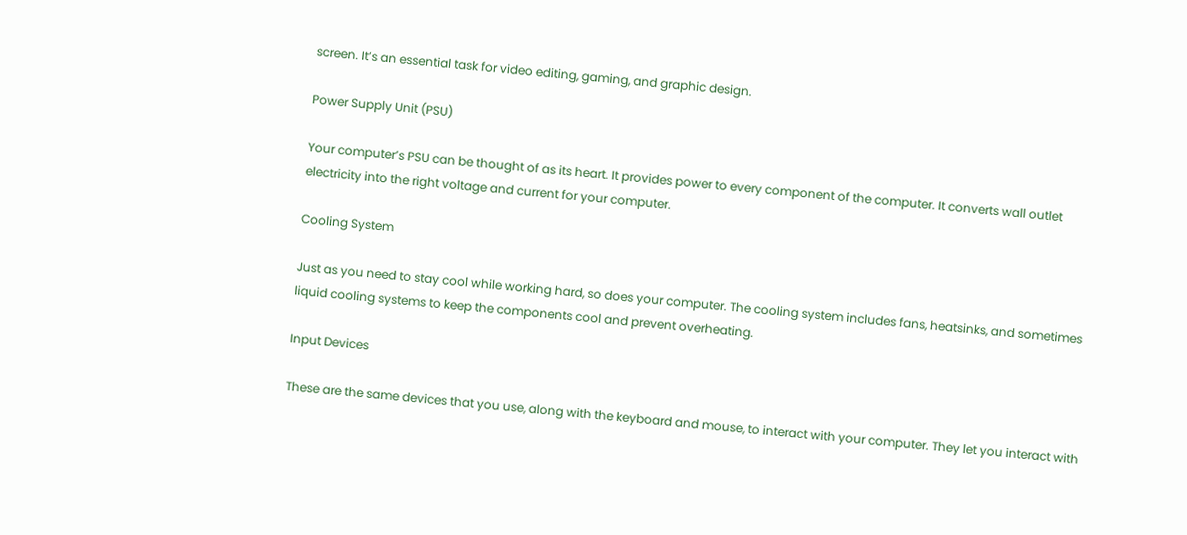screen. It’s an essential task for video editing, gaming, and graphic design.

Power Supply Unit (PSU)

Your computer’s PSU can be thought of as its heart. It provides power to every component of the computer. It converts wall outlet electricity into the right voltage and current for your computer.

Cooling System

Just as you need to stay cool while working hard, so does your computer. The cooling system includes fans, heatsinks, and sometimes liquid cooling systems to keep the components cool and prevent overheating.

Input Devices

These are the same devices that you use, along with the keyboard and mouse, to interact with your computer. They let you interact with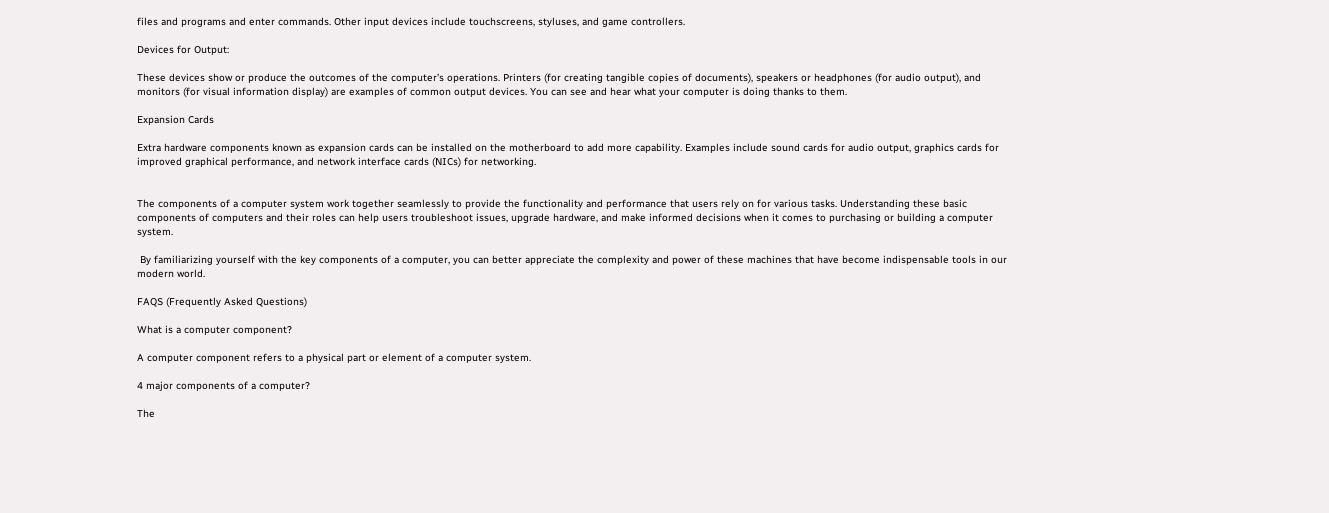files and programs and enter commands. Other input devices include touchscreens, styluses, and game controllers.

Devices for Output:

These devices show or produce the outcomes of the computer’s operations. Printers (for creating tangible copies of documents), speakers or headphones (for audio output), and monitors (for visual information display) are examples of common output devices. You can see and hear what your computer is doing thanks to them.

Expansion Cards

Extra hardware components known as expansion cards can be installed on the motherboard to add more capability. Examples include sound cards for audio output, graphics cards for improved graphical performance, and network interface cards (NICs) for networking.


The components of a computer system work together seamlessly to provide the functionality and performance that users rely on for various tasks. Understanding these basic components of computers and their roles can help users troubleshoot issues, upgrade hardware, and make informed decisions when it comes to purchasing or building a computer system.

 By familiarizing yourself with the key components of a computer, you can better appreciate the complexity and power of these machines that have become indispensable tools in our modern world.

FAQS (Frequently Asked Questions)

What is a computer component?

A computer component refers to a physical part or element of a computer system.

4 major components of a computer?

The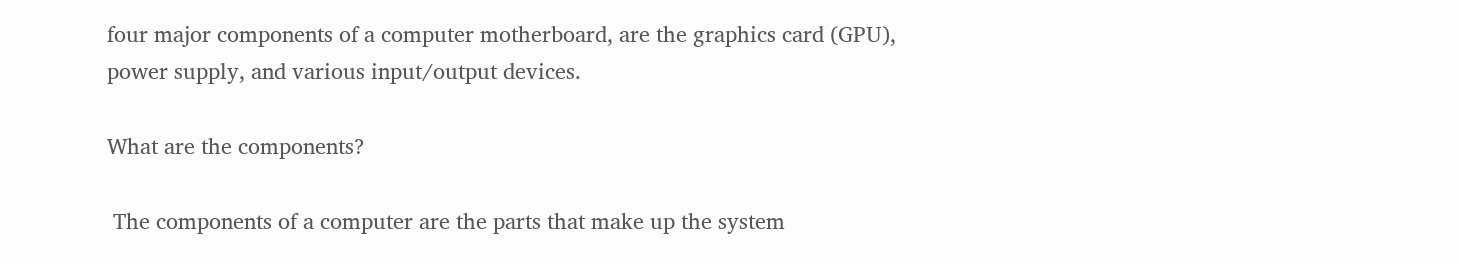four major components of a computer motherboard, are the graphics card (GPU), power supply, and various input/output devices.

What are the components?

 The components of a computer are the parts that make up the system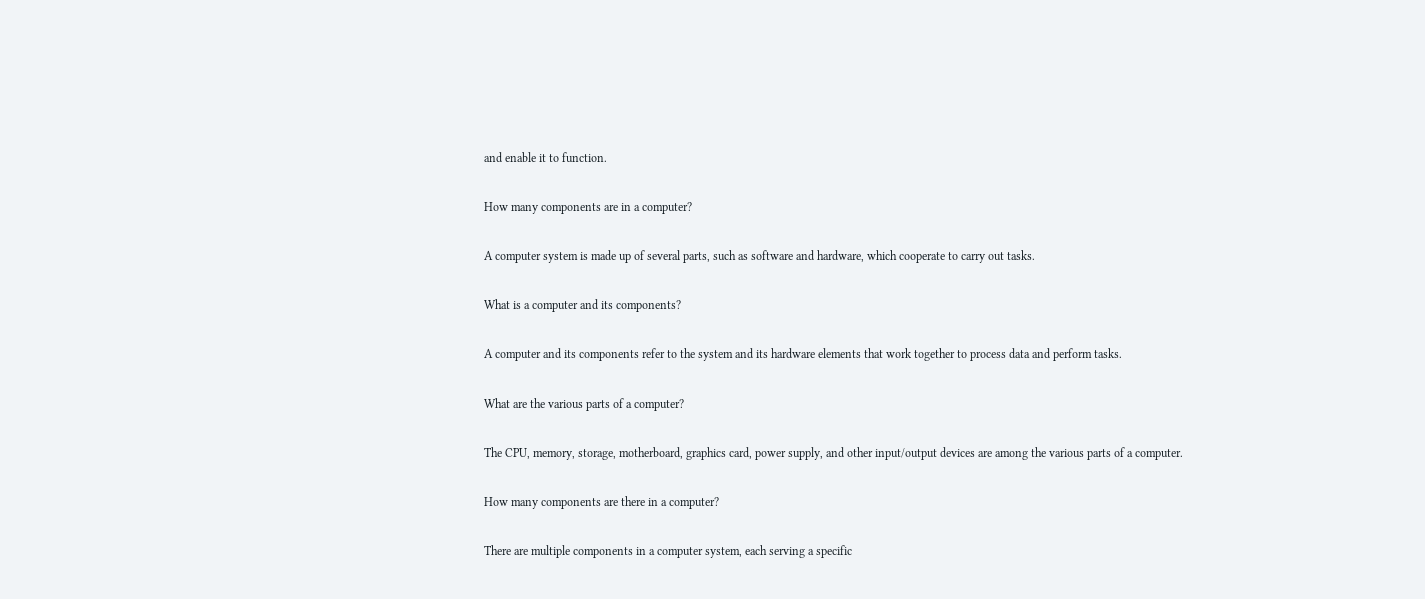and enable it to function.

How many components are in a computer?

A computer system is made up of several parts, such as software and hardware, which cooperate to carry out tasks.

What is a computer and its components?

A computer and its components refer to the system and its hardware elements that work together to process data and perform tasks.

What are the various parts of a computer?

The CPU, memory, storage, motherboard, graphics card, power supply, and other input/output devices are among the various parts of a computer.

How many components are there in a computer?

There are multiple components in a computer system, each serving a specific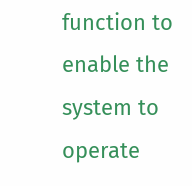function to enable the system to operate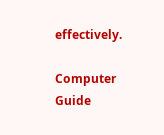effectively.

Computer Guide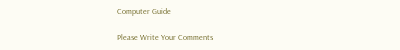Computer Guide

Please Write Your Comments